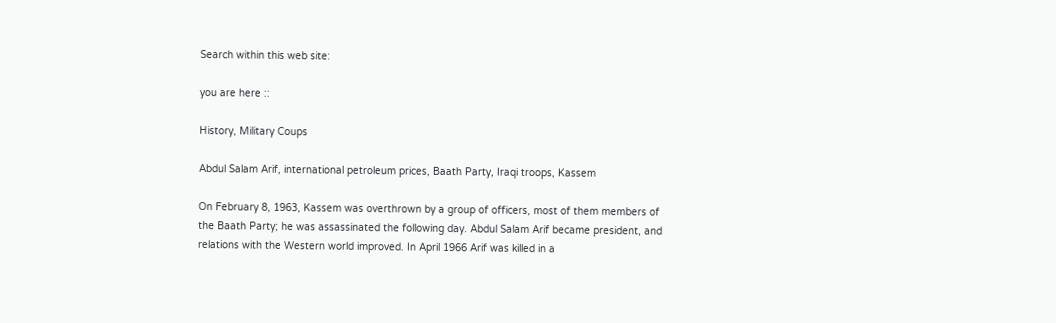Search within this web site:

you are here ::

History, Military Coups

Abdul Salam Arif, international petroleum prices, Baath Party, Iraqi troops, Kassem

On February 8, 1963, Kassem was overthrown by a group of officers, most of them members of the Baath Party; he was assassinated the following day. Abdul Salam Arif became president, and relations with the Western world improved. In April 1966 Arif was killed in a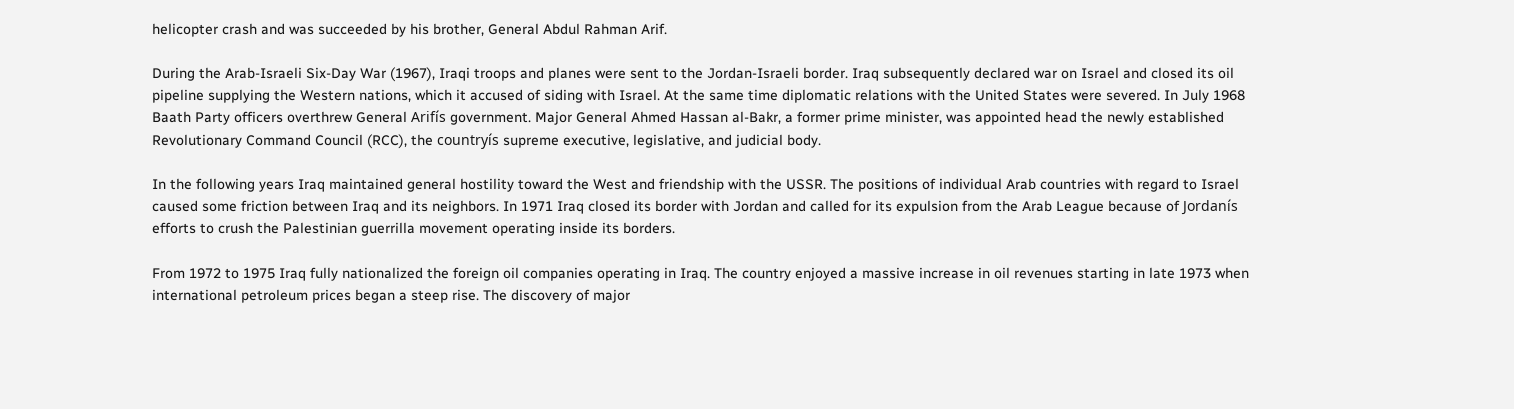helicopter crash and was succeeded by his brother, General Abdul Rahman Arif.

During the Arab-Israeli Six-Day War (1967), Iraqi troops and planes were sent to the Jordan-Israeli border. Iraq subsequently declared war on Israel and closed its oil pipeline supplying the Western nations, which it accused of siding with Israel. At the same time diplomatic relations with the United States were severed. In July 1968 Baath Party officers overthrew General Arifís government. Major General Ahmed Hassan al-Bakr, a former prime minister, was appointed head the newly established Revolutionary Command Council (RCC), the countryís supreme executive, legislative, and judicial body.

In the following years Iraq maintained general hostility toward the West and friendship with the USSR. The positions of individual Arab countries with regard to Israel caused some friction between Iraq and its neighbors. In 1971 Iraq closed its border with Jordan and called for its expulsion from the Arab League because of Jordanís efforts to crush the Palestinian guerrilla movement operating inside its borders.

From 1972 to 1975 Iraq fully nationalized the foreign oil companies operating in Iraq. The country enjoyed a massive increase in oil revenues starting in late 1973 when international petroleum prices began a steep rise. The discovery of major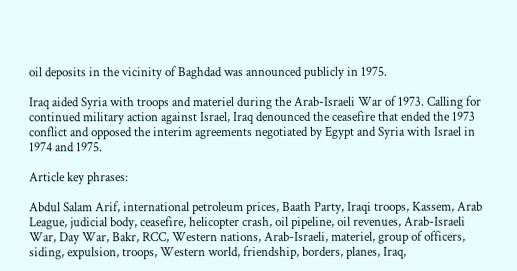oil deposits in the vicinity of Baghdad was announced publicly in 1975.

Iraq aided Syria with troops and materiel during the Arab-Israeli War of 1973. Calling for continued military action against Israel, Iraq denounced the ceasefire that ended the 1973 conflict and opposed the interim agreements negotiated by Egypt and Syria with Israel in 1974 and 1975.

Article key phrases:

Abdul Salam Arif, international petroleum prices, Baath Party, Iraqi troops, Kassem, Arab League, judicial body, ceasefire, helicopter crash, oil pipeline, oil revenues, Arab-Israeli War, Day War, Bakr, RCC, Western nations, Arab-Israeli, materiel, group of officers, siding, expulsion, troops, Western world, friendship, borders, planes, Iraq,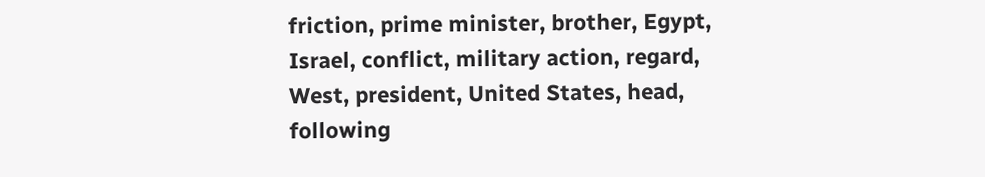friction, prime minister, brother, Egypt, Israel, conflict, military action, regard, West, president, United States, head, following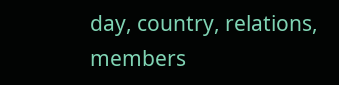day, country, relations, members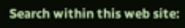Search within this web site: